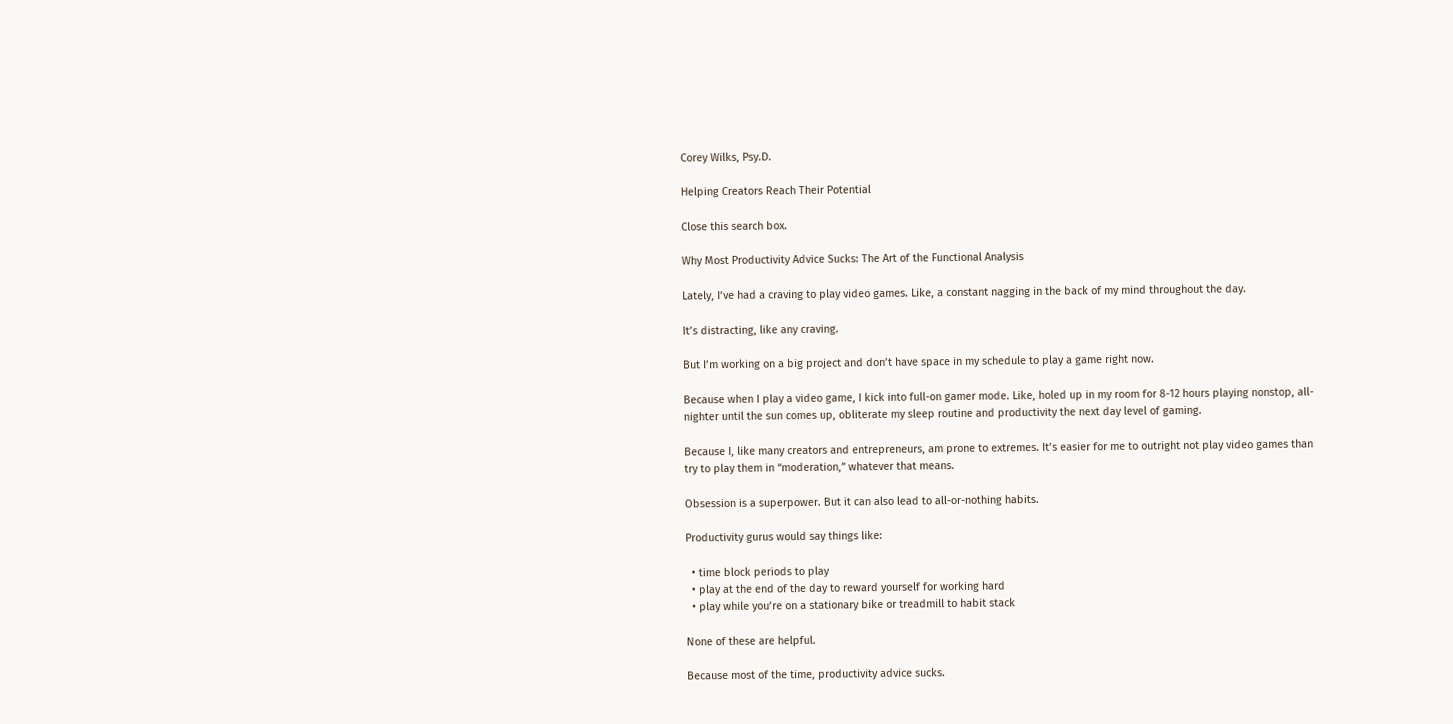Corey Wilks, Psy.D.

Helping Creators Reach Their Potential

Close this search box.

Why Most Productivity Advice Sucks: The Art of the Functional Analysis

Lately, I’ve had a craving to play video games. Like, a constant nagging in the back of my mind throughout the day.

It’s distracting, like any craving.

But I’m working on a big project and don’t have space in my schedule to play a game right now.

Because when I play a video game, I kick into full-on gamer mode. Like, holed up in my room for 8-12 hours playing nonstop, all-nighter until the sun comes up, obliterate my sleep routine and productivity the next day level of gaming.

Because I, like many creators and entrepreneurs, am prone to extremes. It’s easier for me to outright not play video games than try to play them in “moderation,” whatever that means.

Obsession is a superpower. But it can also lead to all-or-nothing habits.

Productivity gurus would say things like:

  • time block periods to play
  • play at the end of the day to reward yourself for working hard
  • play while you’re on a stationary bike or treadmill to habit stack

None of these are helpful.

Because most of the time, productivity advice sucks.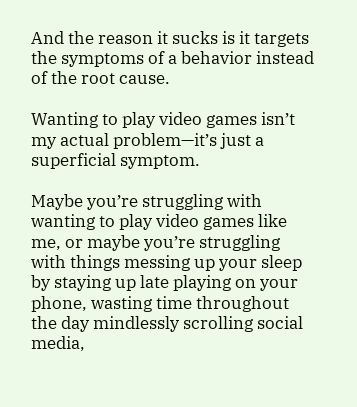And the reason it sucks is it targets the symptoms of a behavior instead of the root cause.

Wanting to play video games isn’t my actual problem—it’s just a superficial symptom.

Maybe you’re struggling with wanting to play video games like me, or maybe you’re struggling with things messing up your sleep by staying up late playing on your phone, wasting time throughout the day mindlessly scrolling social media,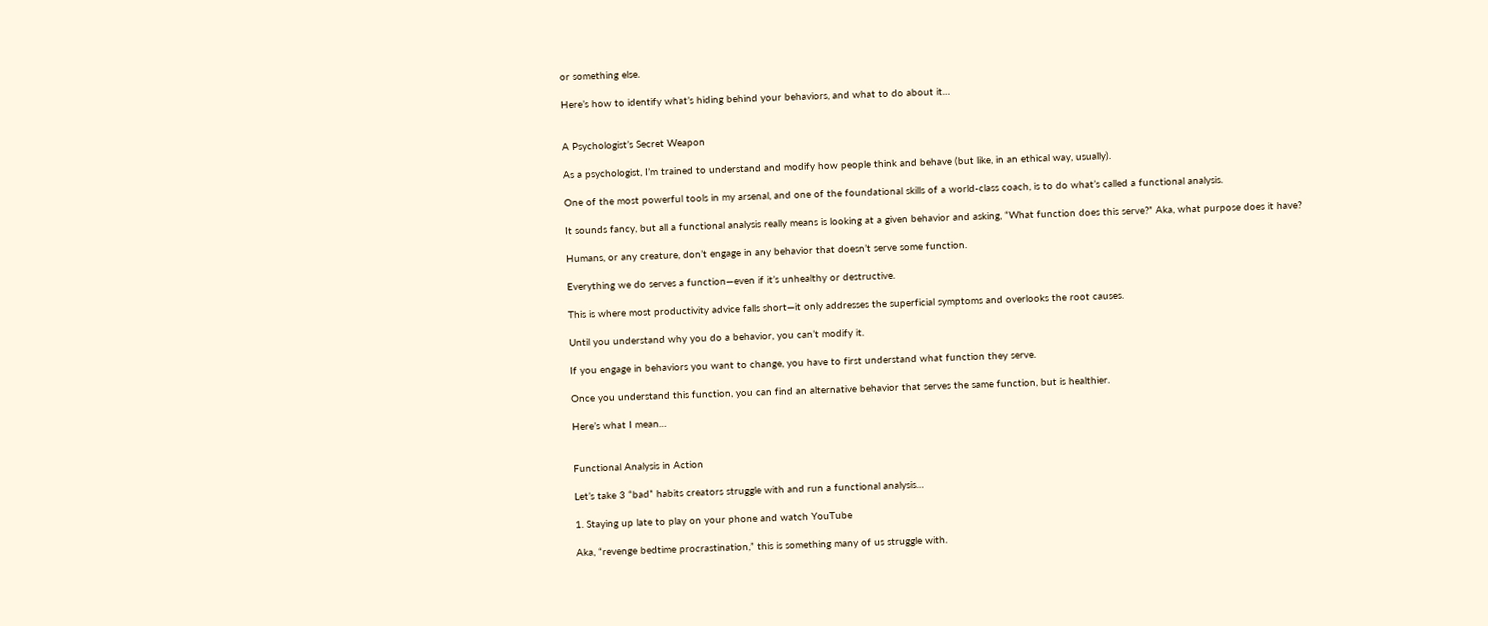or something else.

Here’s how to identify what’s hiding behind your behaviors, and what to do about it…


A Psychologist’s Secret Weapon

As a psychologist, I’m trained to understand and modify how people think and behave (but like, in an ethical way, usually).

One of the most powerful tools in my arsenal, and one of the foundational skills of a world-class coach, is to do what’s called a functional analysis.

It sounds fancy, but all a functional analysis really means is looking at a given behavior and asking, “What function does this serve?” Aka, what purpose does it have?

Humans, or any creature, don’t engage in any behavior that doesn’t serve some function.

Everything we do serves a function—even if it’s unhealthy or destructive.

This is where most productivity advice falls short—it only addresses the superficial symptoms and overlooks the root causes.

Until you understand why you do a behavior, you can’t modify it.

If you engage in behaviors you want to change, you have to first understand what function they serve.

Once you understand this function, you can find an alternative behavior that serves the same function, but is healthier.

Here’s what I mean…


Functional Analysis in Action

Let’s take 3 “bad” habits creators struggle with and run a functional analysis…

1. Staying up late to play on your phone and watch YouTube

Aka, “revenge bedtime procrastination,” this is something many of us struggle with.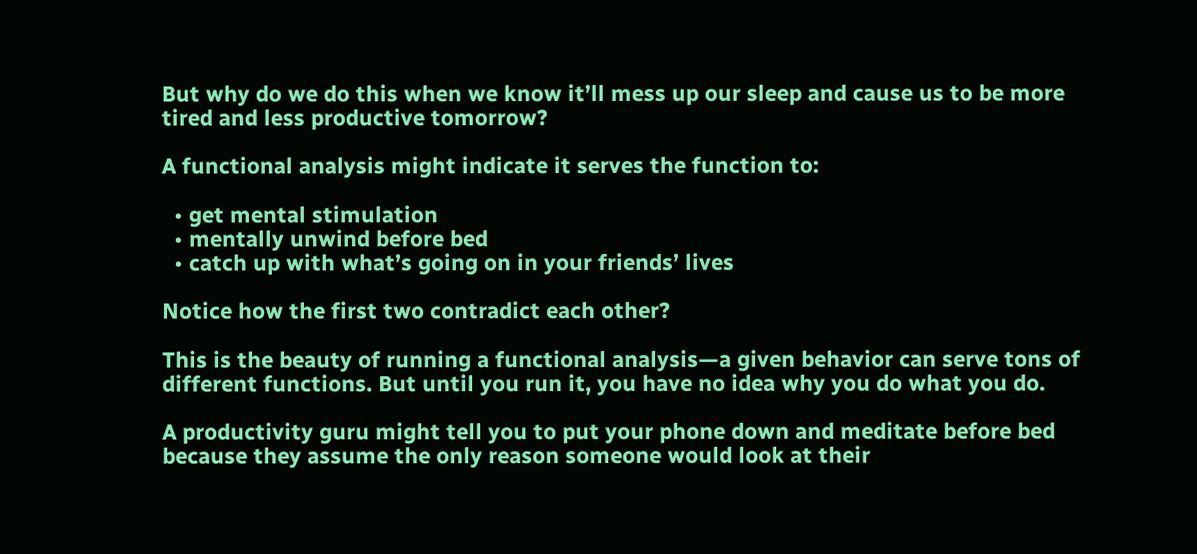But why do we do this when we know it’ll mess up our sleep and cause us to be more tired and less productive tomorrow?

A functional analysis might indicate it serves the function to:

  • get mental stimulation
  • mentally unwind before bed
  • catch up with what’s going on in your friends’ lives

Notice how the first two contradict each other?

This is the beauty of running a functional analysis—a given behavior can serve tons of different functions. But until you run it, you have no idea why you do what you do.

A productivity guru might tell you to put your phone down and meditate before bed because they assume the only reason someone would look at their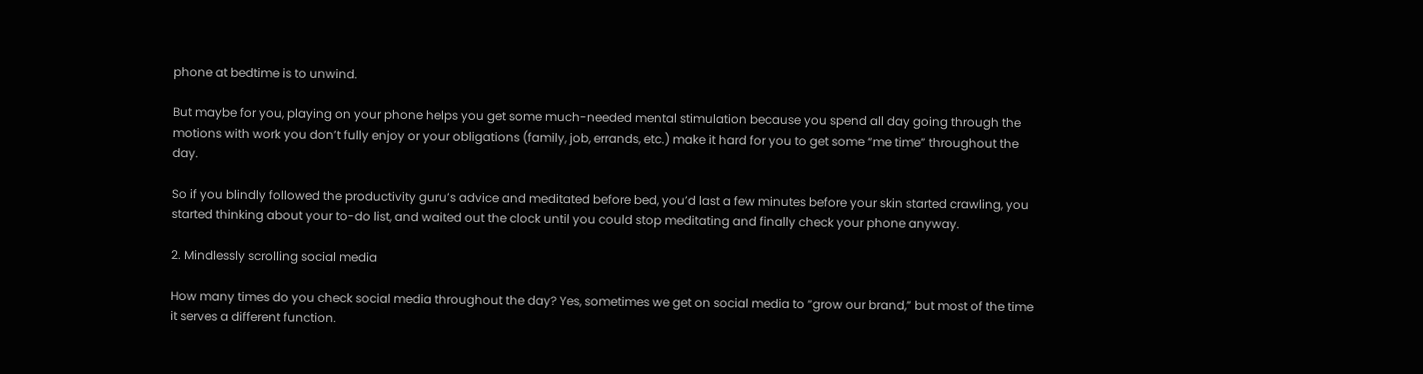phone at bedtime is to unwind.

But maybe for you, playing on your phone helps you get some much-needed mental stimulation because you spend all day going through the motions with work you don’t fully enjoy or your obligations (family, job, errands, etc.) make it hard for you to get some “me time” throughout the day.

So if you blindly followed the productivity guru’s advice and meditated before bed, you’d last a few minutes before your skin started crawling, you started thinking about your to-do list, and waited out the clock until you could stop meditating and finally check your phone anyway.

2. Mindlessly scrolling social media

How many times do you check social media throughout the day? Yes, sometimes we get on social media to “grow our brand,” but most of the time it serves a different function.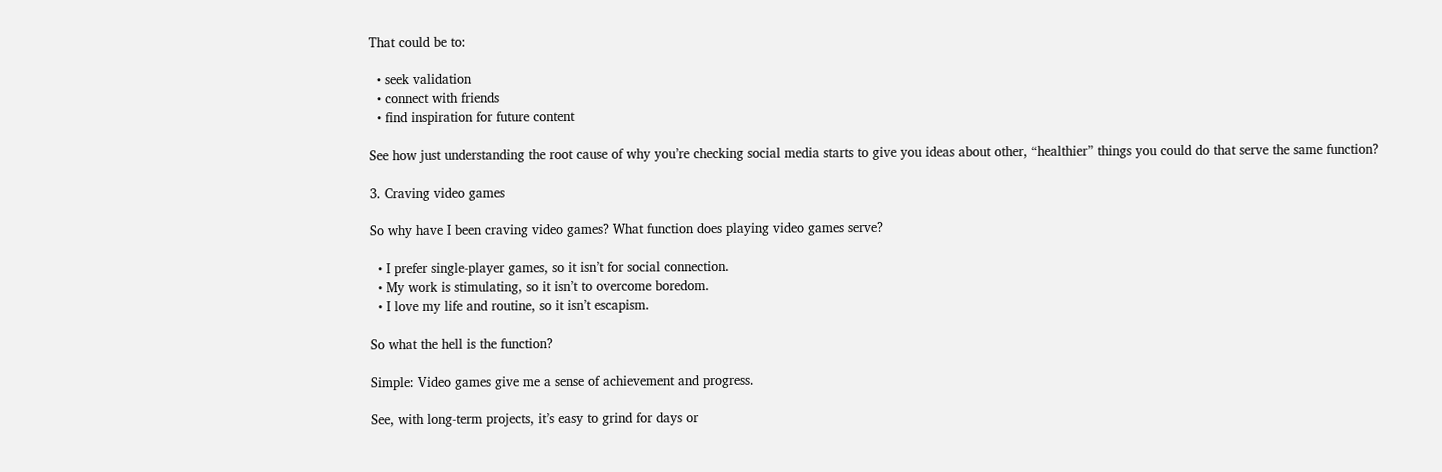That could be to:

  • seek validation
  • connect with friends
  • find inspiration for future content

See how just understanding the root cause of why you’re checking social media starts to give you ideas about other, “healthier” things you could do that serve the same function?

3. Craving video games

So why have I been craving video games? What function does playing video games serve?

  • I prefer single-player games, so it isn’t for social connection.
  • My work is stimulating, so it isn’t to overcome boredom.
  • I love my life and routine, so it isn’t escapism.

So what the hell is the function?

Simple: Video games give me a sense of achievement and progress.

See, with long-term projects, it’s easy to grind for days or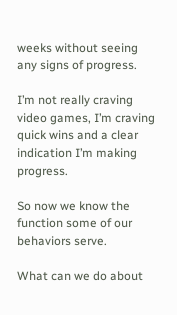weeks without seeing any signs of progress.

I’m not really craving video games, I’m craving quick wins and a clear indication I’m making progress.

So now we know the function some of our behaviors serve.

What can we do about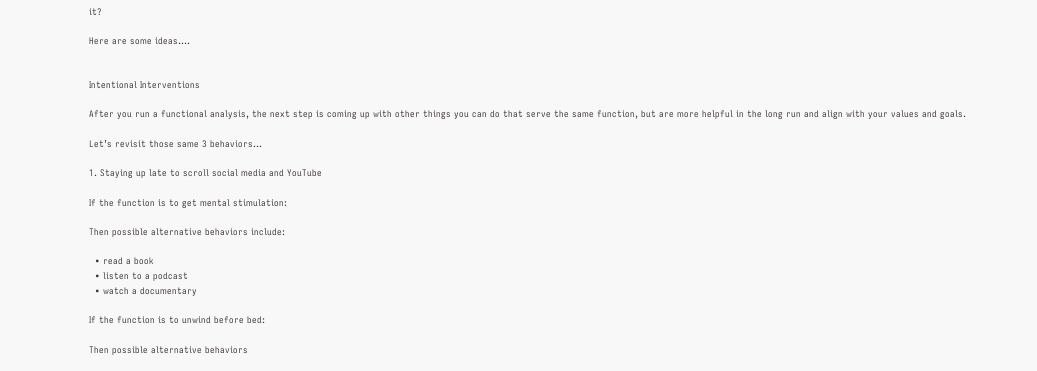it?

Here are some ideas….


Intentional Interventions

After you run a functional analysis, the next step is coming up with other things you can do that serve the same function, but are more helpful in the long run and align with your values and goals.

Let’s revisit those same 3 behaviors…

1. Staying up late to scroll social media and YouTube

If the function is to get mental stimulation:

Then possible alternative behaviors include:

  • read a book
  • listen to a podcast
  • watch a documentary

If the function is to unwind before bed:

Then possible alternative behaviors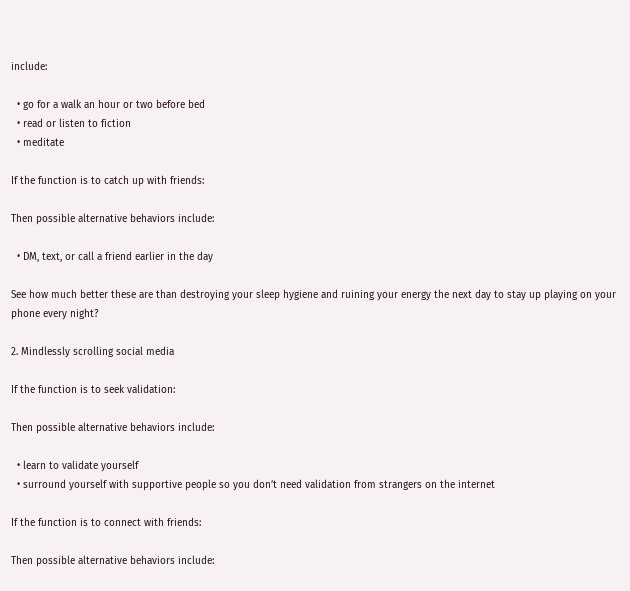include:

  • go for a walk an hour or two before bed
  • read or listen to fiction
  • meditate

If the function is to catch up with friends:

Then possible alternative behaviors include:

  • DM, text, or call a friend earlier in the day

See how much better these are than destroying your sleep hygiene and ruining your energy the next day to stay up playing on your phone every night?

2. Mindlessly scrolling social media

If the function is to seek validation:

Then possible alternative behaviors include:

  • learn to validate yourself
  • surround yourself with supportive people so you don’t need validation from strangers on the internet

If the function is to connect with friends:

Then possible alternative behaviors include: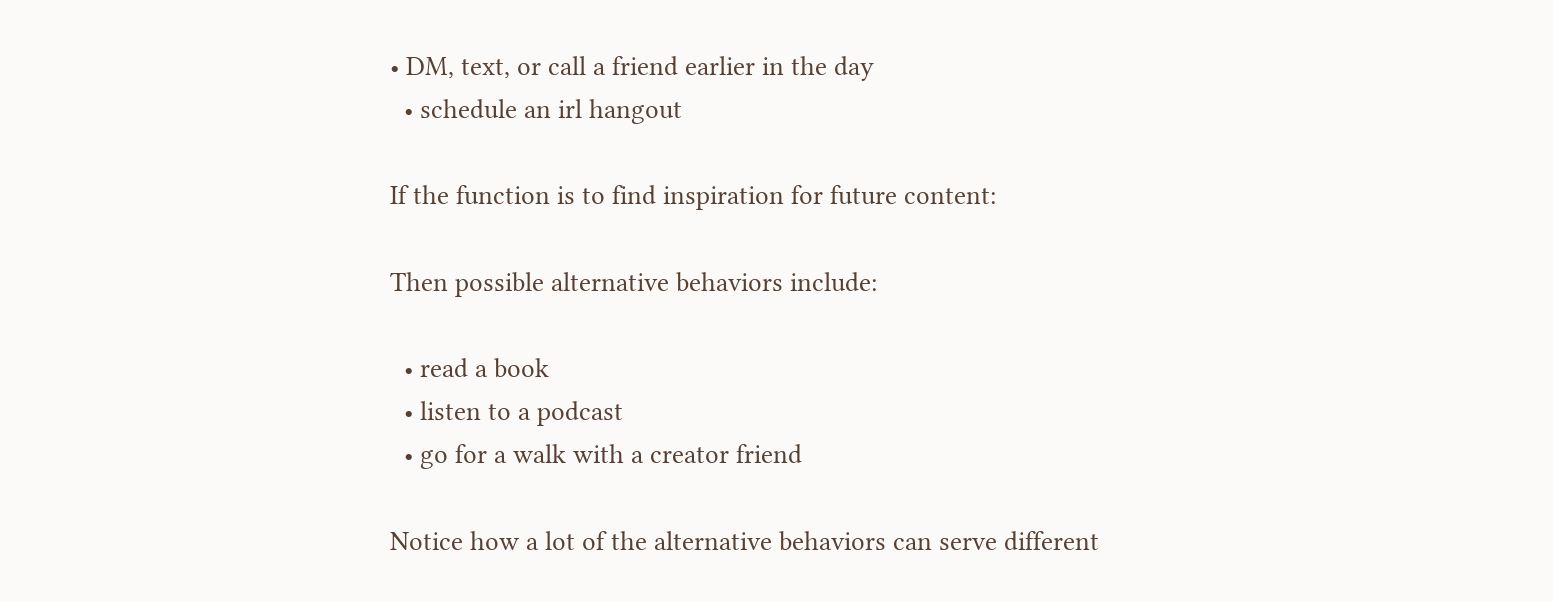• DM, text, or call a friend earlier in the day
  • schedule an irl hangout

If the function is to find inspiration for future content:

Then possible alternative behaviors include:

  • read a book
  • listen to a podcast
  • go for a walk with a creator friend

Notice how a lot of the alternative behaviors can serve different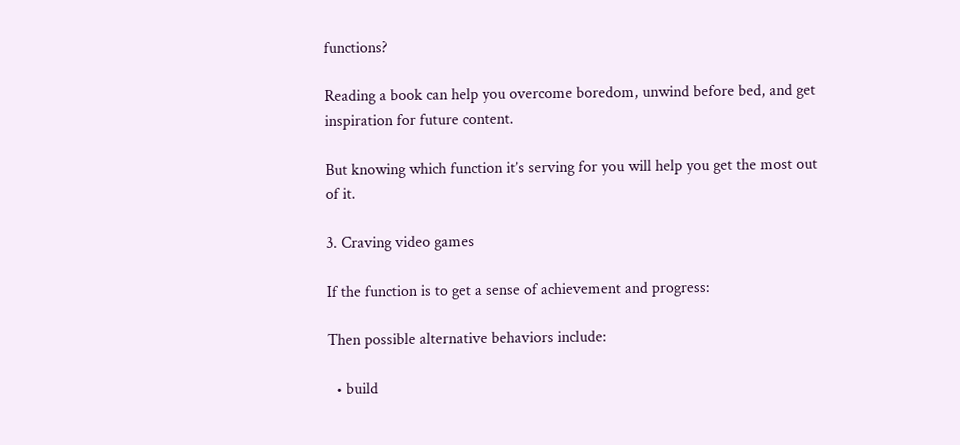functions?

Reading a book can help you overcome boredom, unwind before bed, and get inspiration for future content.

But knowing which function it’s serving for you will help you get the most out of it.

3. Craving video games

If the function is to get a sense of achievement and progress:

Then possible alternative behaviors include:

  • build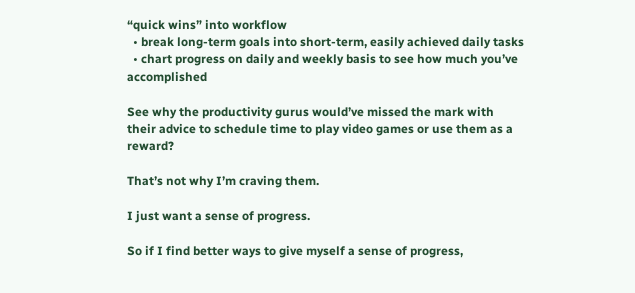“quick wins” into workflow
  • break long-term goals into short-term, easily achieved daily tasks
  • chart progress on daily and weekly basis to see how much you’ve accomplished

See why the productivity gurus would’ve missed the mark with their advice to schedule time to play video games or use them as a reward?

That’s not why I’m craving them.

I just want a sense of progress.

So if I find better ways to give myself a sense of progress,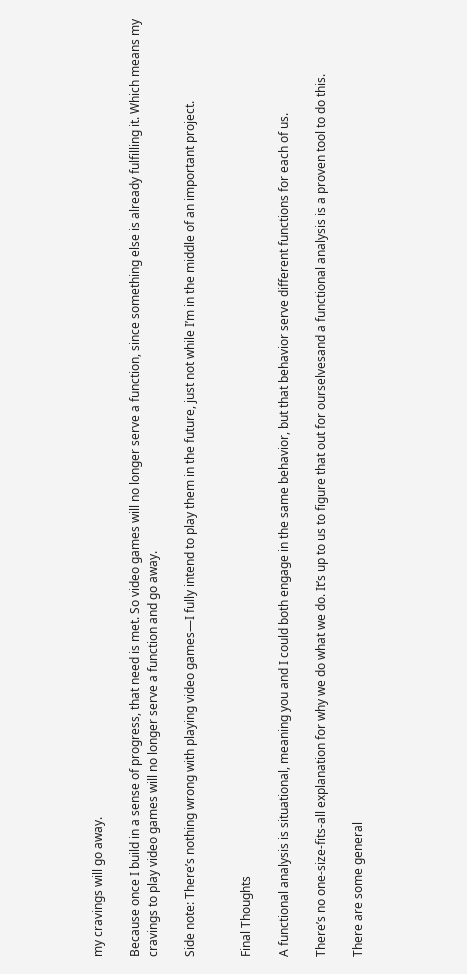my cravings will go away.

Because once I build in a sense of progress, that need is met. So video games will no longer serve a function, since something else is already fulfilling it. Which means my cravings to play video games will no longer serve a function and go away.

Side note: There’s nothing wrong with playing video games—I fully intend to play them in the future, just not while I’m in the middle of an important project.


Final Thoughts

A functional analysis is situational, meaning you and I could both engage in the same behavior, but that behavior serve different functions for each of us.

There’s no one-size-fits-all explanation for why we do what we do. It’s up to us to figure that out for ourselvesand a functional analysis is a proven tool to do this.

There are some general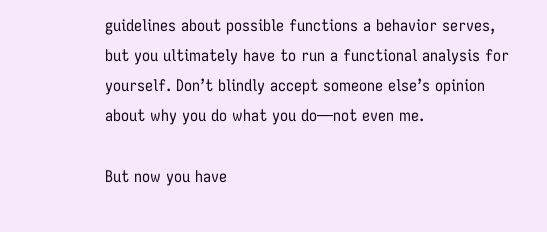guidelines about possible functions a behavior serves, but you ultimately have to run a functional analysis for yourself. Don’t blindly accept someone else’s opinion about why you do what you do—not even me.

But now you have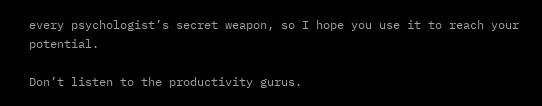every psychologist’s secret weapon, so I hope you use it to reach your potential.

Don’t listen to the productivity gurus.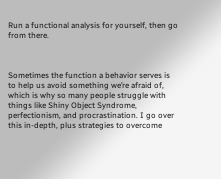Run a functional analysis for yourself, then go from there.



Sometimes the function a behavior serves is to help us avoid something we’re afraid of, which is why so many people struggle with things like Shiny Object Syndrome, perfectionism, and procrastination. I go over this in-depth, plus strategies to overcome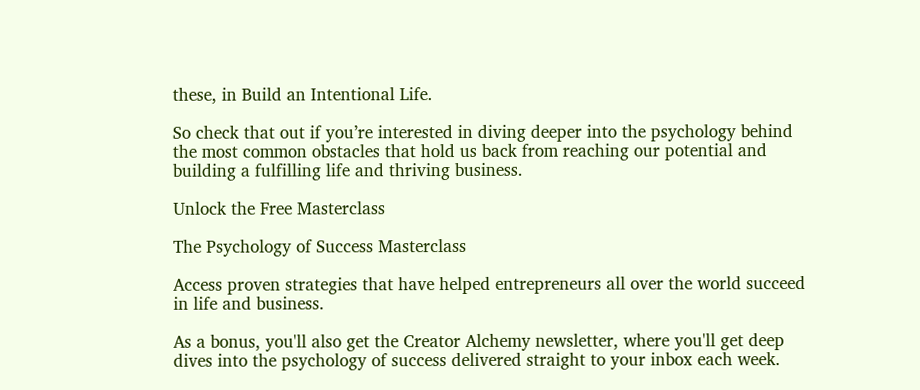these, in Build an Intentional Life.

So check that out if you’re interested in diving deeper into the psychology behind the most common obstacles that hold us back from reaching our potential and building a fulfilling life and thriving business.

Unlock the Free Masterclass

The Psychology of Success Masterclass

Access proven strategies that have helped entrepreneurs all over the world succeed in life and business.

As a bonus, you'll also get the Creator Alchemy newsletter, where you'll get deep dives into the psychology of success delivered straight to your inbox each week.